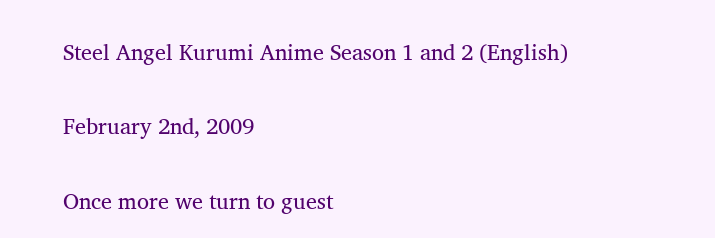Steel Angel Kurumi Anime Season 1 and 2 (English)

February 2nd, 2009

Once more we turn to guest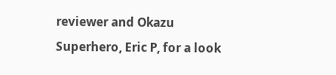reviewer and Okazu Superhero, Eric P, for a look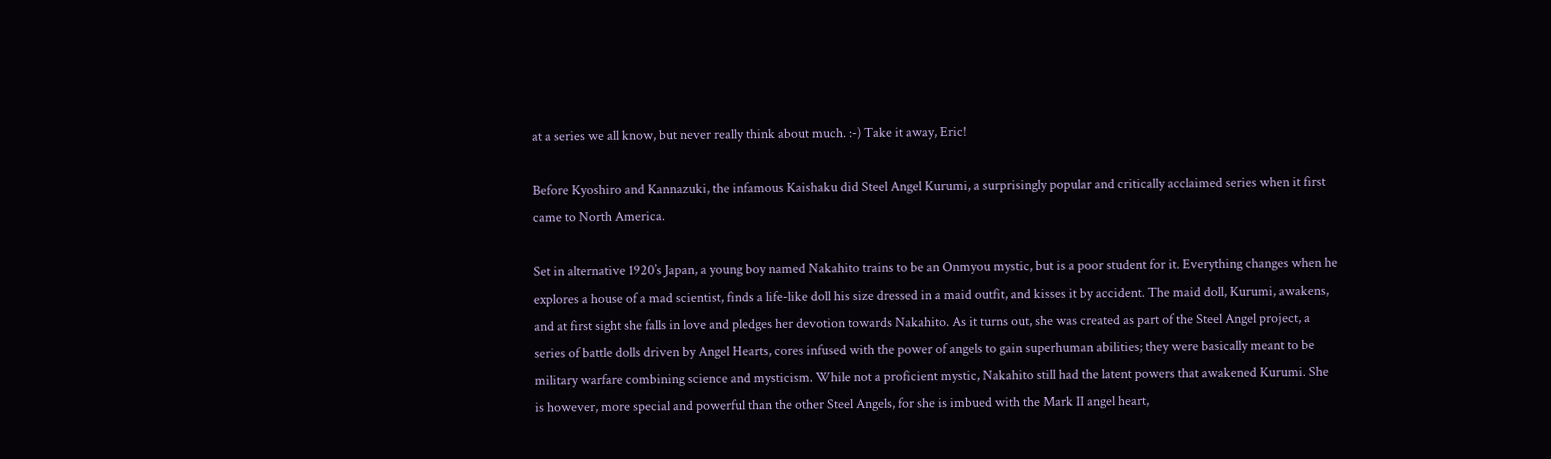at a series we all know, but never really think about much. :-) Take it away, Eric!

Before Kyoshiro and Kannazuki, the infamous Kaishaku did Steel Angel Kurumi, a surprisingly popular and critically acclaimed series when it first came to North America.

Set in alternative 1920’s Japan, a young boy named Nakahito trains to be an Onmyou mystic, but is a poor student for it. Everything changes when he explores a house of a mad scientist, finds a life-like doll his size dressed in a maid outfit, and kisses it by accident. The maid doll, Kurumi, awakens, and at first sight she falls in love and pledges her devotion towards Nakahito. As it turns out, she was created as part of the Steel Angel project, a series of battle dolls driven by Angel Hearts, cores infused with the power of angels to gain superhuman abilities; they were basically meant to be military warfare combining science and mysticism. While not a proficient mystic, Nakahito still had the latent powers that awakened Kurumi. She is however, more special and powerful than the other Steel Angels, for she is imbued with the Mark II angel heart,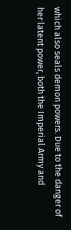which also seals demon powers. Due to the danger of her latent power, both the Imperial Army and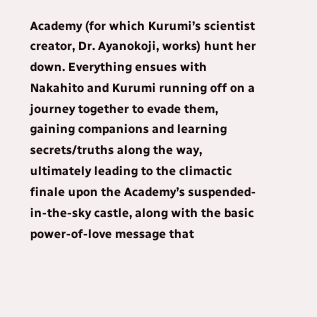Academy (for which Kurumi’s scientist creator, Dr. Ayanokoji, works) hunt her down. Everything ensues with Nakahito and Kurumi running off on a journey together to evade them, gaining companions and learning secrets/truths along the way, ultimately leading to the climactic finale upon the Academy’s suspended-in-the-sky castle, along with the basic power-of-love message that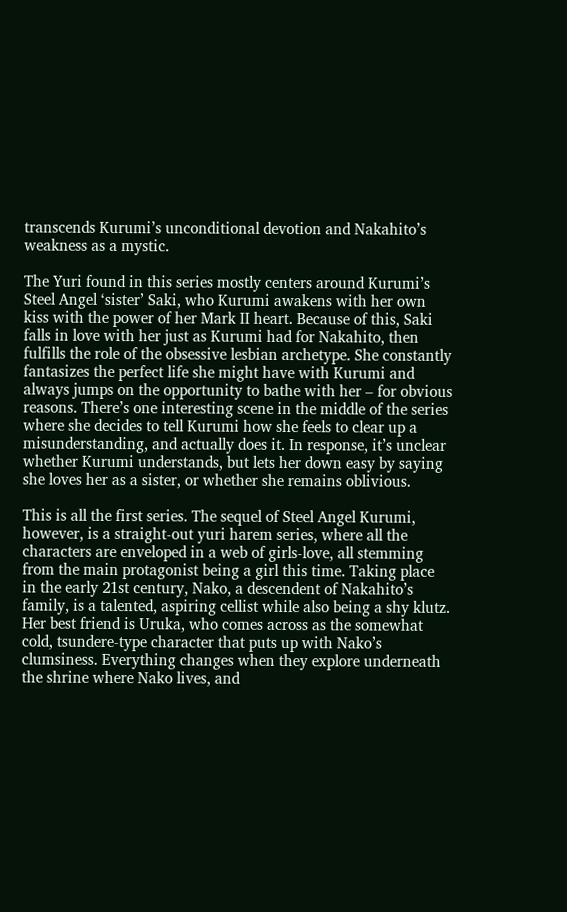transcends Kurumi’s unconditional devotion and Nakahito’s weakness as a mystic.

The Yuri found in this series mostly centers around Kurumi’s Steel Angel ‘sister’ Saki, who Kurumi awakens with her own kiss with the power of her Mark II heart. Because of this, Saki falls in love with her just as Kurumi had for Nakahito, then fulfills the role of the obsessive lesbian archetype. She constantly fantasizes the perfect life she might have with Kurumi and always jumps on the opportunity to bathe with her – for obvious reasons. There’s one interesting scene in the middle of the series where she decides to tell Kurumi how she feels to clear up a misunderstanding, and actually does it. In response, it’s unclear whether Kurumi understands, but lets her down easy by saying she loves her as a sister, or whether she remains oblivious.

This is all the first series. The sequel of Steel Angel Kurumi, however, is a straight-out yuri harem series, where all the characters are enveloped in a web of girls-love, all stemming from the main protagonist being a girl this time. Taking place in the early 21st century, Nako, a descendent of Nakahito’s family, is a talented, aspiring cellist while also being a shy klutz. Her best friend is Uruka, who comes across as the somewhat cold, tsundere-type character that puts up with Nako’s clumsiness. Everything changes when they explore underneath the shrine where Nako lives, and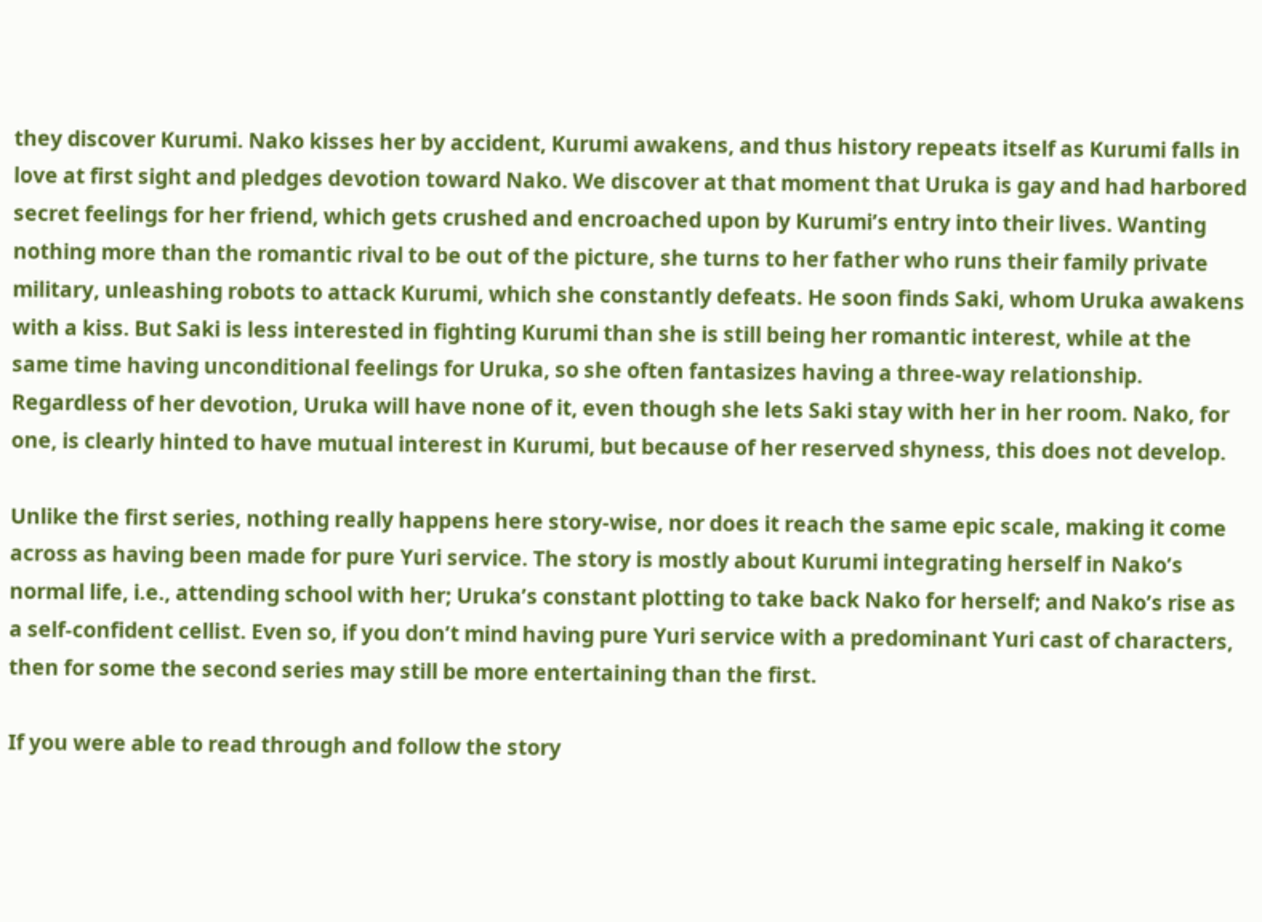they discover Kurumi. Nako kisses her by accident, Kurumi awakens, and thus history repeats itself as Kurumi falls in love at first sight and pledges devotion toward Nako. We discover at that moment that Uruka is gay and had harbored secret feelings for her friend, which gets crushed and encroached upon by Kurumi’s entry into their lives. Wanting nothing more than the romantic rival to be out of the picture, she turns to her father who runs their family private military, unleashing robots to attack Kurumi, which she constantly defeats. He soon finds Saki, whom Uruka awakens with a kiss. But Saki is less interested in fighting Kurumi than she is still being her romantic interest, while at the same time having unconditional feelings for Uruka, so she often fantasizes having a three-way relationship. Regardless of her devotion, Uruka will have none of it, even though she lets Saki stay with her in her room. Nako, for one, is clearly hinted to have mutual interest in Kurumi, but because of her reserved shyness, this does not develop.

Unlike the first series, nothing really happens here story-wise, nor does it reach the same epic scale, making it come across as having been made for pure Yuri service. The story is mostly about Kurumi integrating herself in Nako’s normal life, i.e., attending school with her; Uruka’s constant plotting to take back Nako for herself; and Nako’s rise as a self-confident cellist. Even so, if you don’t mind having pure Yuri service with a predominant Yuri cast of characters, then for some the second series may still be more entertaining than the first.

If you were able to read through and follow the story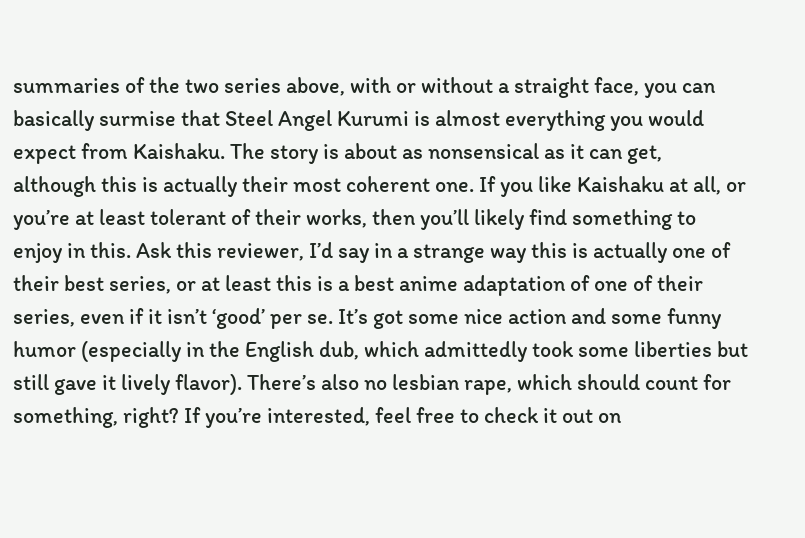summaries of the two series above, with or without a straight face, you can basically surmise that Steel Angel Kurumi is almost everything you would expect from Kaishaku. The story is about as nonsensical as it can get, although this is actually their most coherent one. If you like Kaishaku at all, or you’re at least tolerant of their works, then you’ll likely find something to enjoy in this. Ask this reviewer, I’d say in a strange way this is actually one of their best series, or at least this is a best anime adaptation of one of their series, even if it isn’t ‘good’ per se. It’s got some nice action and some funny humor (especially in the English dub, which admittedly took some liberties but still gave it lively flavor). There’s also no lesbian rape, which should count for something, right? If you’re interested, feel free to check it out on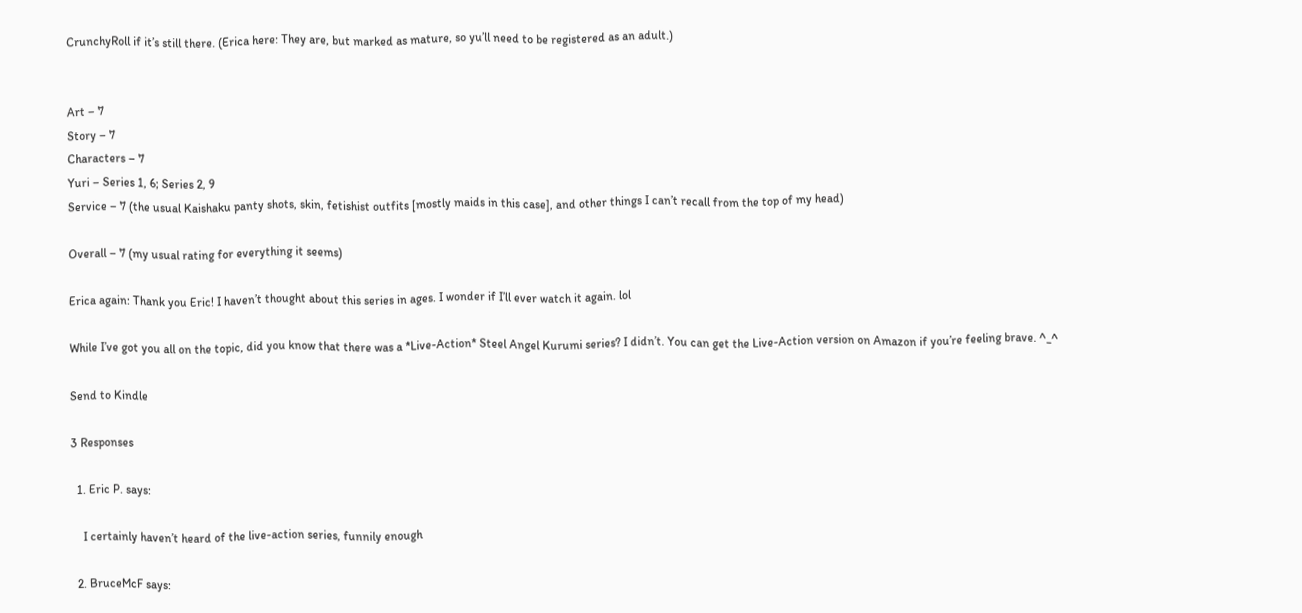CrunchyRoll if it’s still there. (Erica here: They are, but marked as mature, so yu’ll need to be registered as an adult.)


Art – 7
Story – 7
Characters – 7
Yuri – Series 1, 6; Series 2, 9
Service – 7 (the usual Kaishaku panty shots, skin, fetishist outfits [mostly maids in this case], and other things I can’t recall from the top of my head)

Overall – 7 (my usual rating for everything it seems)

Erica again: Thank you Eric! I haven’t thought about this series in ages. I wonder if I’ll ever watch it again. lol

While I’ve got you all on the topic, did you know that there was a *Live-Action* Steel Angel Kurumi series? I didn’t. You can get the Live-Action version on Amazon if you’re feeling brave. ^_^

Send to Kindle

3 Responses

  1. Eric P. says:

    I certainly haven’t heard of the live-action series, funnily enough

  2. BruceMcF says: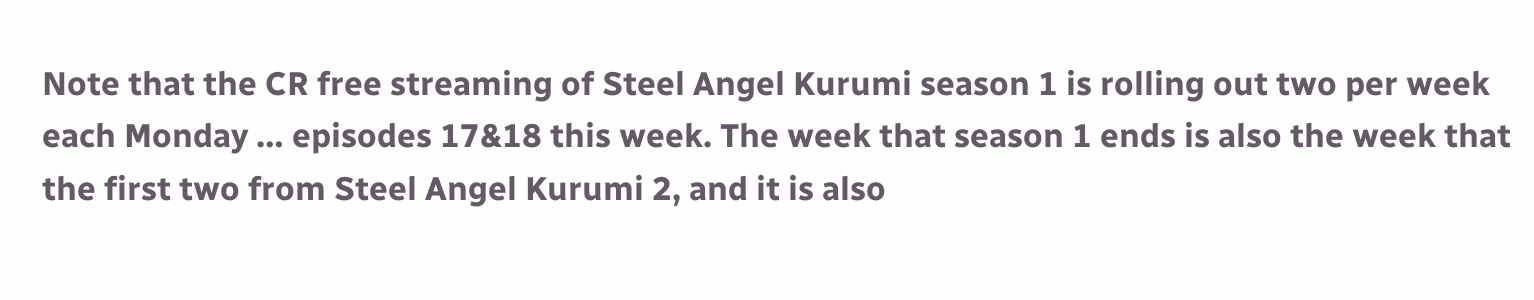Note that the CR free streaming of Steel Angel Kurumi season 1 is rolling out two per week each Monday … episodes 17&18 this week. The week that season 1 ends is also the week that the first two from Steel Angel Kurumi 2, and it is also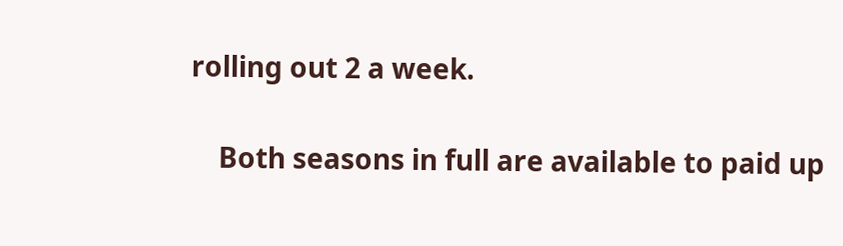rolling out 2 a week.

    Both seasons in full are available to paid up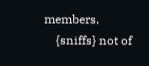members.
    {sniffs} not of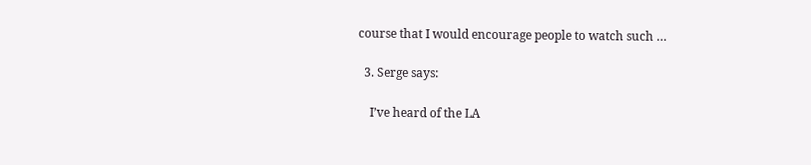course that I would encourage people to watch such …

  3. Serge says:

    I’ve heard of the LA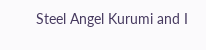Steel Angel Kurumi and I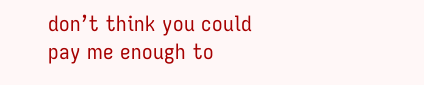don’t think you could pay me enough to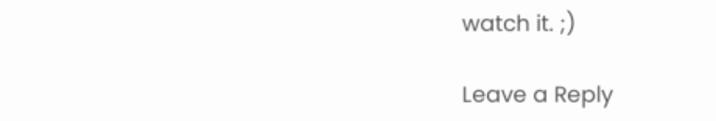watch it. ;)

Leave a Reply